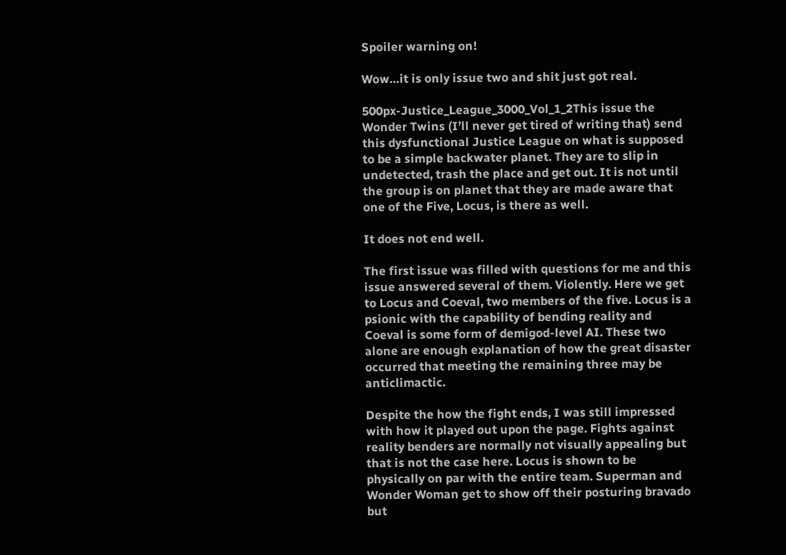Spoiler warning on!

Wow…it is only issue two and shit just got real.

500px-Justice_League_3000_Vol_1_2This issue the Wonder Twins (I’ll never get tired of writing that) send this dysfunctional Justice League on what is supposed to be a simple backwater planet. They are to slip in undetected, trash the place and get out. It is not until the group is on planet that they are made aware that one of the Five, Locus, is there as well.

It does not end well.

The first issue was filled with questions for me and this issue answered several of them. Violently. Here we get to Locus and Coeval, two members of the five. Locus is a psionic with the capability of bending reality and Coeval is some form of demigod-level AI. These two alone are enough explanation of how the great disaster occurred that meeting the remaining three may be anticlimactic.

Despite the how the fight ends, I was still impressed with how it played out upon the page. Fights against reality benders are normally not visually appealing but that is not the case here. Locus is shown to be physically on par with the entire team. Superman and Wonder Woman get to show off their posturing bravado but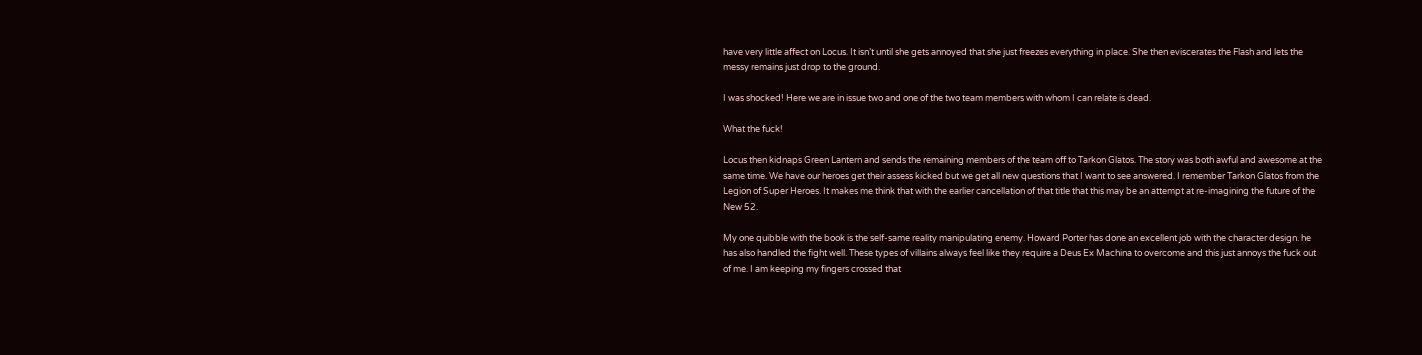have very little affect on Locus. It isn’t until she gets annoyed that she just freezes everything in place. She then eviscerates the Flash and lets the messy remains just drop to the ground.

I was shocked! Here we are in issue two and one of the two team members with whom I can relate is dead.

What the fuck!

Locus then kidnaps Green Lantern and sends the remaining members of the team off to Tarkon Glatos. The story was both awful and awesome at the same time. We have our heroes get their assess kicked but we get all new questions that I want to see answered. I remember Tarkon Glatos from the Legion of Super Heroes. It makes me think that with the earlier cancellation of that title that this may be an attempt at re-imagining the future of the New 52.

My one quibble with the book is the self-same reality manipulating enemy. Howard Porter has done an excellent job with the character design. he has also handled the fight well. These types of villains always feel like they require a Deus Ex Machina to overcome and this just annoys the fuck out of me. I am keeping my fingers crossed that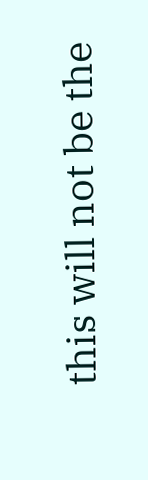this will not be the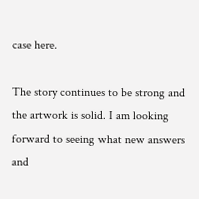case here.

The story continues to be strong and the artwork is solid. I am looking forward to seeing what new answers and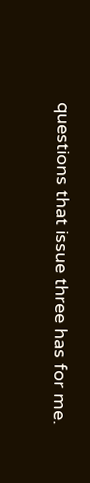questions that issue three has for me.